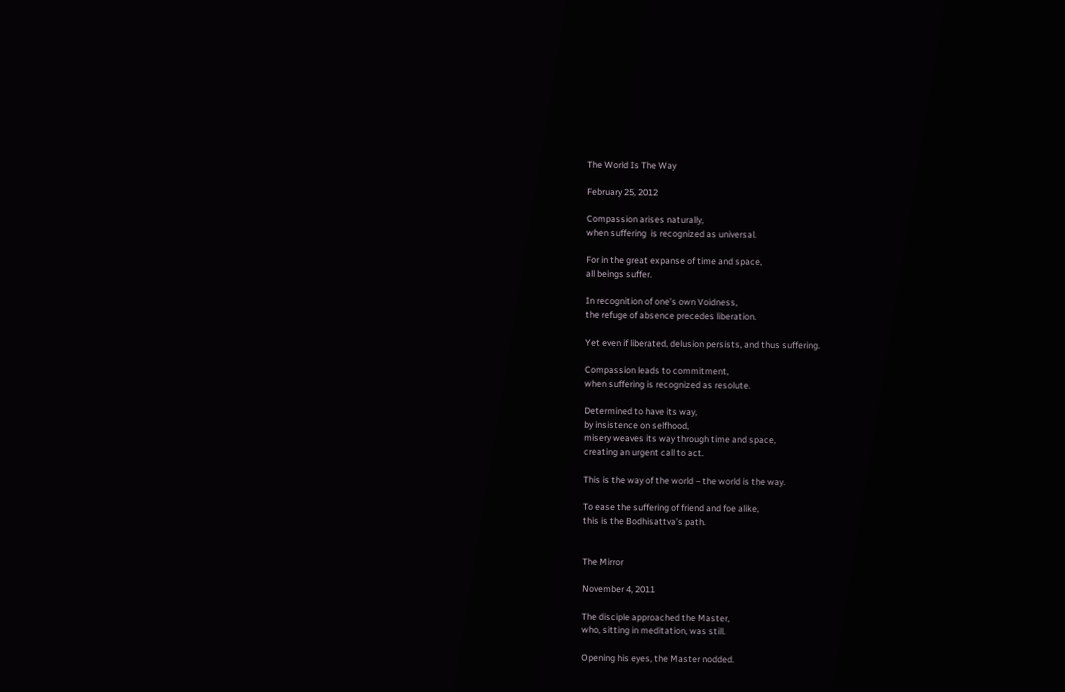The World Is The Way

February 25, 2012

Compassion arises naturally,
when suffering  is recognized as universal.

For in the great expanse of time and space,
all beings suffer.

In recognition of one’s own Voidness,
the refuge of absence precedes liberation.

Yet even if liberated, delusion persists, and thus suffering.

Compassion leads to commitment,
when suffering is recognized as resolute.

Determined to have its way,
by insistence on selfhood,
misery weaves its way through time and space,
creating an urgent call to act.

This is the way of the world – the world is the way.

To ease the suffering of friend and foe alike,
this is the Bodhisattva’s path.


The Mirror

November 4, 2011

The disciple approached the Master,
who, sitting in meditation, was still.

Opening his eyes, the Master nodded.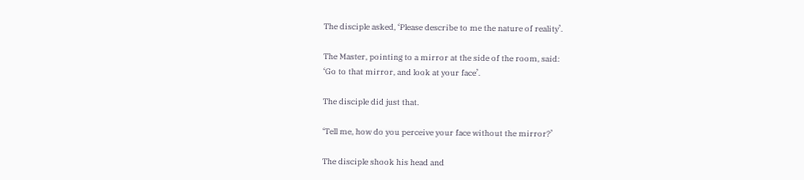The disciple asked, ‘Please describe to me the nature of reality’.

The Master, pointing to a mirror at the side of the room, said:
‘Go to that mirror, and look at your face’.

The disciple did just that.

‘Tell me, how do you perceive your face without the mirror?’

The disciple shook his head and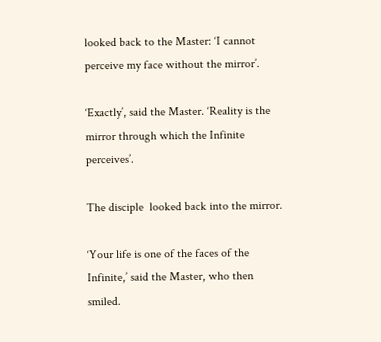looked back to the Master: ‘I cannot perceive my face without the mirror’.

‘Exactly’, said the Master. ‘Reality is the mirror through which the Infinite perceives’.

The disciple  looked back into the mirror.

‘Your life is one of the faces of the Infinite,’ said the Master, who then smiled.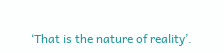‘That is the nature of reality’.